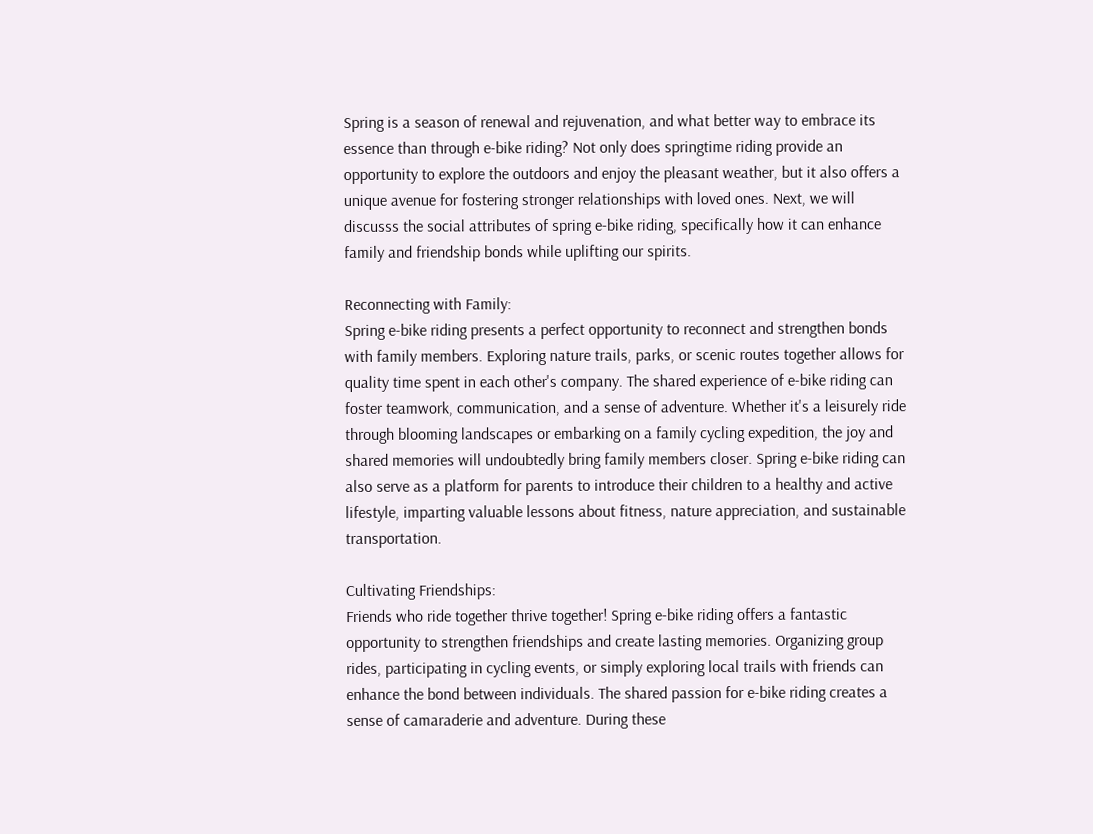Spring is a season of renewal and rejuvenation, and what better way to embrace its essence than through e-bike riding? Not only does springtime riding provide an opportunity to explore the outdoors and enjoy the pleasant weather, but it also offers a unique avenue for fostering stronger relationships with loved ones. Next, we will discusss the social attributes of spring e-bike riding, specifically how it can enhance family and friendship bonds while uplifting our spirits.

Reconnecting with Family:
Spring e-bike riding presents a perfect opportunity to reconnect and strengthen bonds with family members. Exploring nature trails, parks, or scenic routes together allows for quality time spent in each other's company. The shared experience of e-bike riding can foster teamwork, communication, and a sense of adventure. Whether it's a leisurely ride through blooming landscapes or embarking on a family cycling expedition, the joy and shared memories will undoubtedly bring family members closer. Spring e-bike riding can also serve as a platform for parents to introduce their children to a healthy and active lifestyle, imparting valuable lessons about fitness, nature appreciation, and sustainable transportation.

Cultivating Friendships:
Friends who ride together thrive together! Spring e-bike riding offers a fantastic opportunity to strengthen friendships and create lasting memories. Organizing group rides, participating in cycling events, or simply exploring local trails with friends can enhance the bond between individuals. The shared passion for e-bike riding creates a sense of camaraderie and adventure. During these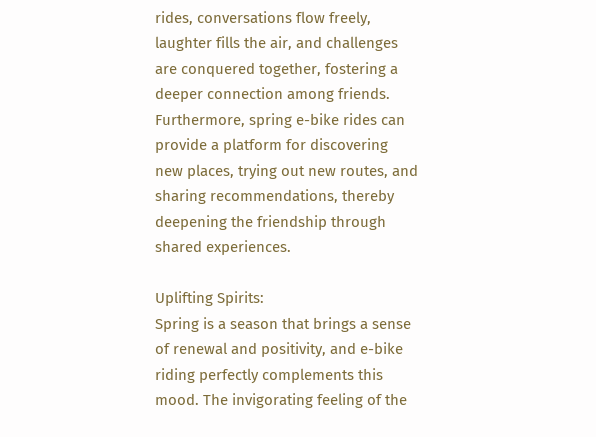rides, conversations flow freely, laughter fills the air, and challenges are conquered together, fostering a deeper connection among friends. Furthermore, spring e-bike rides can provide a platform for discovering new places, trying out new routes, and sharing recommendations, thereby deepening the friendship through shared experiences.

Uplifting Spirits:
Spring is a season that brings a sense of renewal and positivity, and e-bike riding perfectly complements this mood. The invigorating feeling of the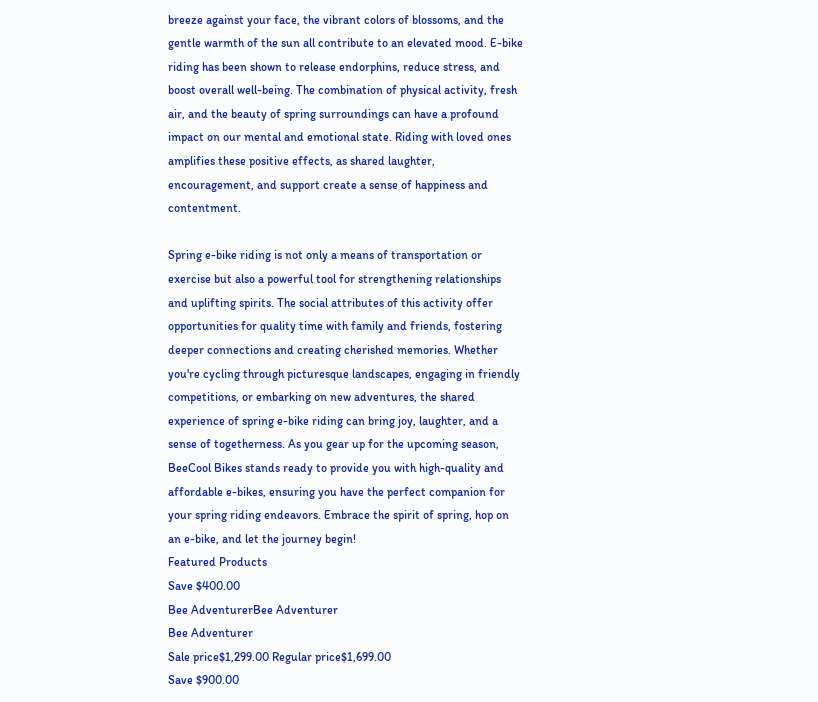breeze against your face, the vibrant colors of blossoms, and the gentle warmth of the sun all contribute to an elevated mood. E-bike riding has been shown to release endorphins, reduce stress, and boost overall well-being. The combination of physical activity, fresh air, and the beauty of spring surroundings can have a profound impact on our mental and emotional state. Riding with loved ones amplifies these positive effects, as shared laughter, encouragement, and support create a sense of happiness and contentment.

Spring e-bike riding is not only a means of transportation or exercise but also a powerful tool for strengthening relationships and uplifting spirits. The social attributes of this activity offer opportunities for quality time with family and friends, fostering deeper connections and creating cherished memories. Whether you're cycling through picturesque landscapes, engaging in friendly competitions, or embarking on new adventures, the shared experience of spring e-bike riding can bring joy, laughter, and a sense of togetherness. As you gear up for the upcoming season, BeeCool Bikes stands ready to provide you with high-quality and affordable e-bikes, ensuring you have the perfect companion for your spring riding endeavors. Embrace the spirit of spring, hop on an e-bike, and let the journey begin!
Featured Products
Save $400.00
Bee AdventurerBee Adventurer
Bee Adventurer
Sale price$1,299.00 Regular price$1,699.00
Save $900.00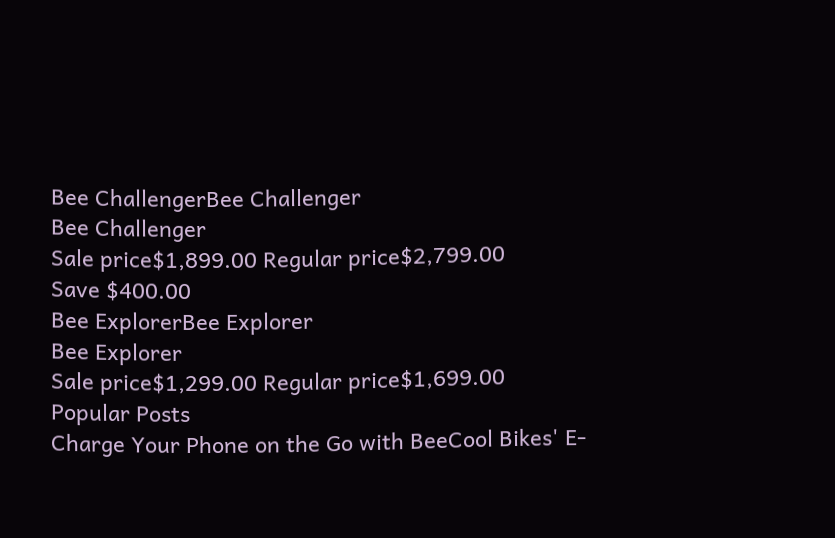Bee ChallengerBee Challenger
Bee Challenger
Sale price$1,899.00 Regular price$2,799.00
Save $400.00
Bee ExplorerBee Explorer
Bee Explorer
Sale price$1,299.00 Regular price$1,699.00
Popular Posts
Charge Your Phone on the Go with BeeCool Bikes' E-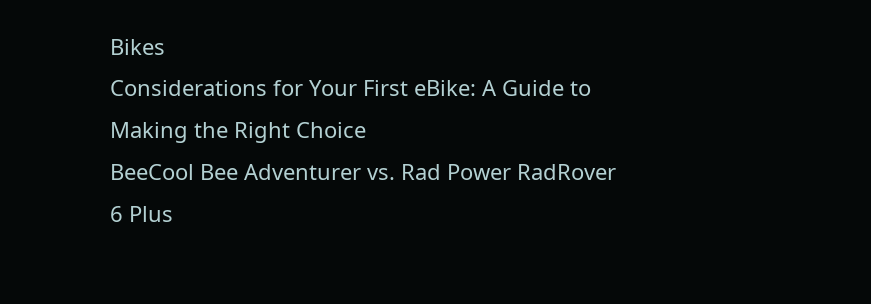Bikes
Considerations for Your First eBike: A Guide to Making the Right Choice
BeeCool Bee Adventurer vs. Rad Power RadRover 6 Plus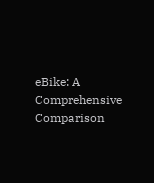eBike: A Comprehensive Comparison